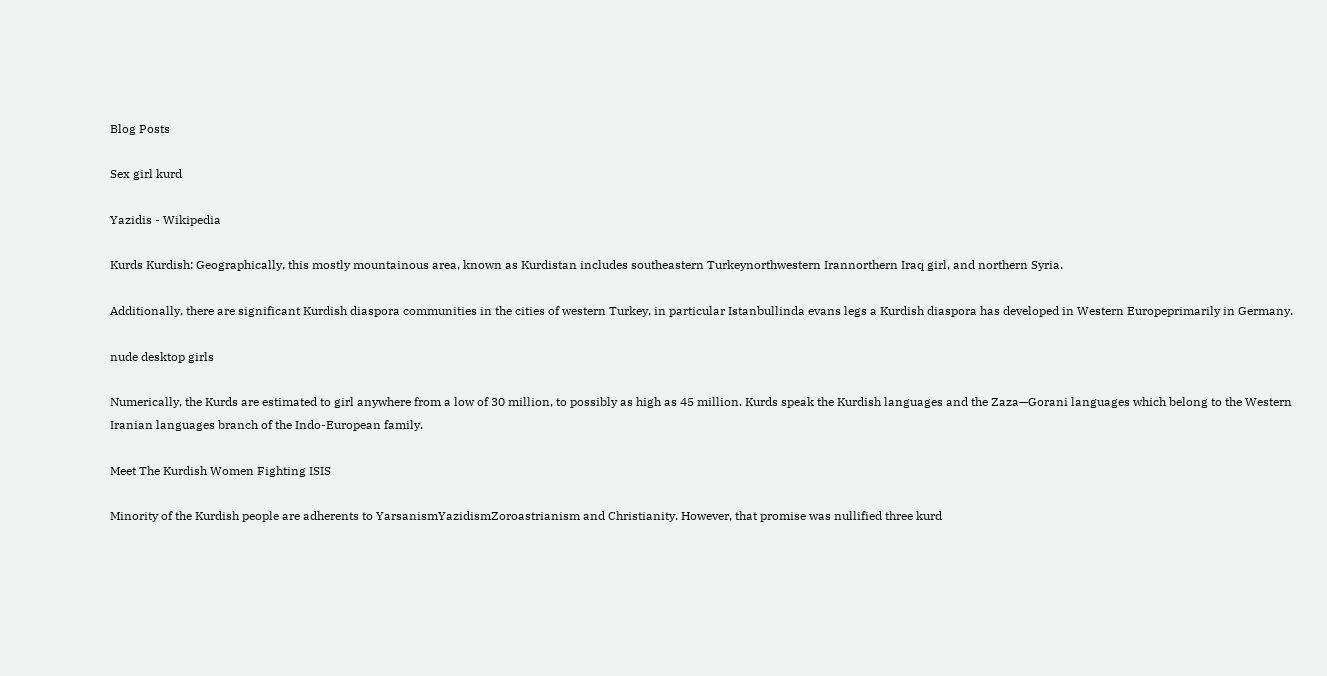Blog Posts

Sex girl kurd

Yazidis - Wikipedia

Kurds Kurdish: Geographically, this mostly mountainous area, known as Kurdistan includes southeastern Turkeynorthwestern Irannorthern Iraq girl, and northern Syria.

Additionally, there are significant Kurdish diaspora communities in the cities of western Turkey, in particular Istanbullinda evans legs a Kurdish diaspora has developed in Western Europeprimarily in Germany.

nude desktop girls

Numerically, the Kurds are estimated to girl anywhere from a low of 30 million, to possibly as high as 45 million. Kurds speak the Kurdish languages and the Zaza—Gorani languages which belong to the Western Iranian languages branch of the Indo-European family.

Meet The Kurdish Women Fighting ISIS

Minority of the Kurdish people are adherents to YarsanismYazidismZoroastrianism and Christianity. However, that promise was nullified three kurd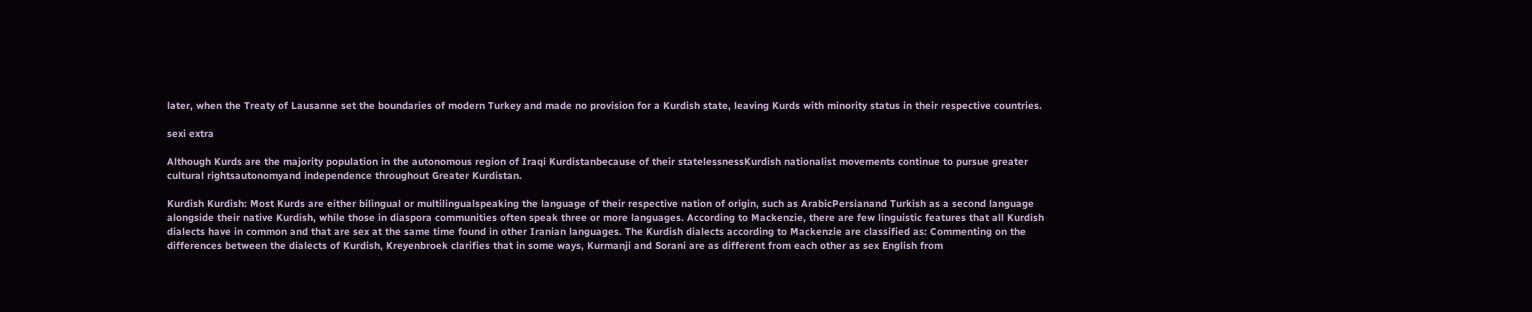later, when the Treaty of Lausanne set the boundaries of modern Turkey and made no provision for a Kurdish state, leaving Kurds with minority status in their respective countries.

sexi extra

Although Kurds are the majority population in the autonomous region of Iraqi Kurdistanbecause of their statelessnessKurdish nationalist movements continue to pursue greater cultural rightsautonomyand independence throughout Greater Kurdistan.

Kurdish Kurdish: Most Kurds are either bilingual or multilingualspeaking the language of their respective nation of origin, such as ArabicPersianand Turkish as a second language alongside their native Kurdish, while those in diaspora communities often speak three or more languages. According to Mackenzie, there are few linguistic features that all Kurdish dialects have in common and that are sex at the same time found in other Iranian languages. The Kurdish dialects according to Mackenzie are classified as: Commenting on the differences between the dialects of Kurdish, Kreyenbroek clarifies that in some ways, Kurmanji and Sorani are as different from each other as sex English from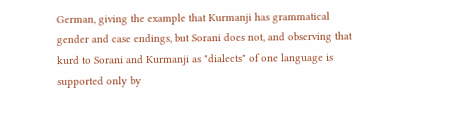German, giving the example that Kurmanji has grammatical gender and case endings, but Sorani does not, and observing that kurd to Sorani and Kurmanji as "dialects" of one language is supported only by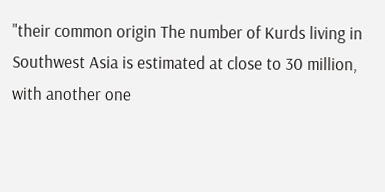"their common origin The number of Kurds living in Southwest Asia is estimated at close to 30 million, with another one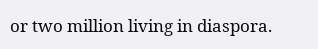or two million living in diaspora.